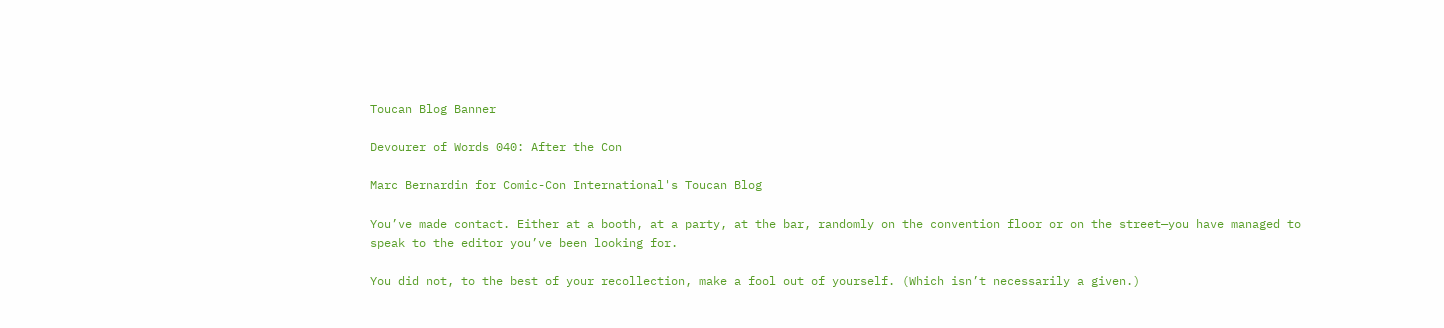Toucan Blog Banner

Devourer of Words 040: After the Con

Marc Bernardin for Comic-Con International's Toucan Blog

You’ve made contact. Either at a booth, at a party, at the bar, randomly on the convention floor or on the street—you have managed to speak to the editor you’ve been looking for.

You did not, to the best of your recollection, make a fool out of yourself. (Which isn’t necessarily a given.)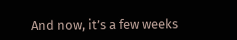And now, it’s a few weeks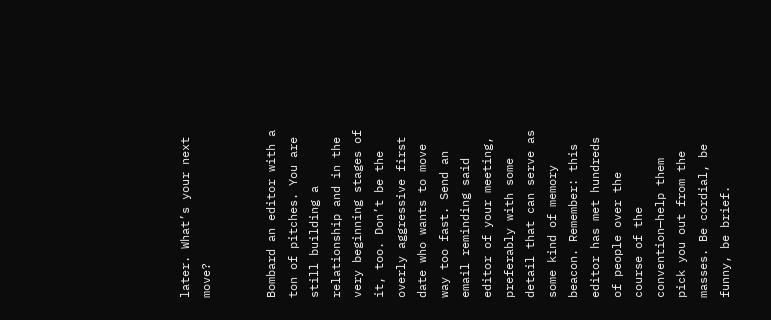later. What’s your next move?


Bombard an editor with a ton of pitches. You are still building a relationship and in the very beginning stages of it, too. Don’t be the overly aggressive first date who wants to move way too fast. Send an email reminding said editor of your meeting, preferably with some detail that can serve as some kind of memory beacon. Remember: this editor has met hundreds of people over the course of the convention—help them pick you out from the masses. Be cordial, be funny, be brief.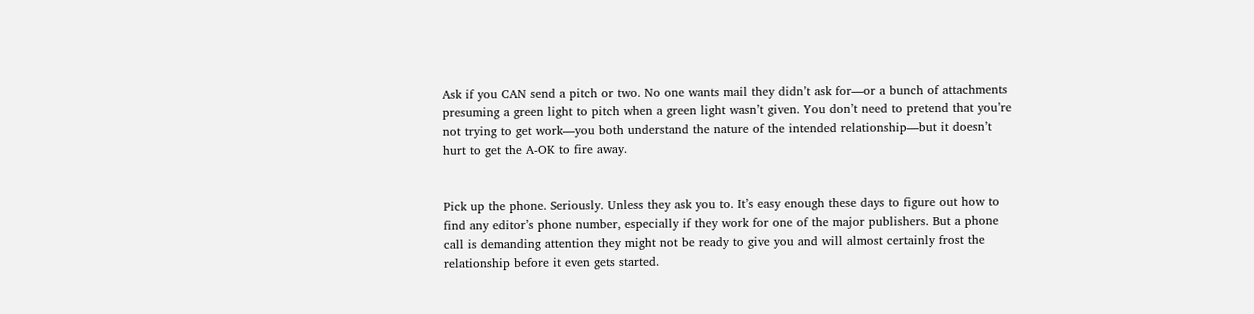Ask if you CAN send a pitch or two. No one wants mail they didn’t ask for—or a bunch of attachments presuming a green light to pitch when a green light wasn’t given. You don’t need to pretend that you’re not trying to get work—you both understand the nature of the intended relationship—but it doesn’t hurt to get the A-OK to fire away.


Pick up the phone. Seriously. Unless they ask you to. It’s easy enough these days to figure out how to find any editor’s phone number, especially if they work for one of the major publishers. But a phone call is demanding attention they might not be ready to give you and will almost certainly frost the relationship before it even gets started.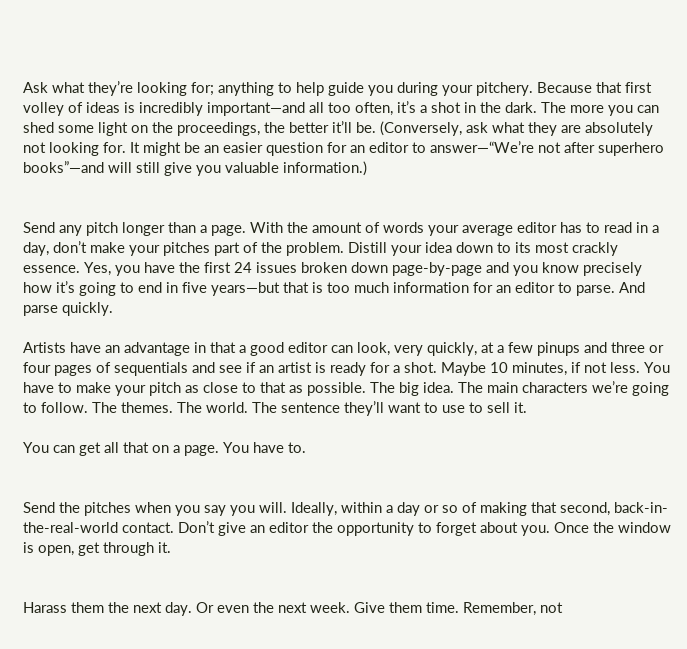Ask what they’re looking for; anything to help guide you during your pitchery. Because that first volley of ideas is incredibly important—and all too often, it’s a shot in the dark. The more you can shed some light on the proceedings, the better it’ll be. (Conversely, ask what they are absolutely not looking for. It might be an easier question for an editor to answer—“We’re not after superhero books”—and will still give you valuable information.)


Send any pitch longer than a page. With the amount of words your average editor has to read in a day, don’t make your pitches part of the problem. Distill your idea down to its most crackly essence. Yes, you have the first 24 issues broken down page-by-page and you know precisely how it’s going to end in five years—but that is too much information for an editor to parse. And parse quickly.

Artists have an advantage in that a good editor can look, very quickly, at a few pinups and three or four pages of sequentials and see if an artist is ready for a shot. Maybe 10 minutes, if not less. You have to make your pitch as close to that as possible. The big idea. The main characters we’re going to follow. The themes. The world. The sentence they’ll want to use to sell it.

You can get all that on a page. You have to.


Send the pitches when you say you will. Ideally, within a day or so of making that second, back-in-the-real-world contact. Don’t give an editor the opportunity to forget about you. Once the window is open, get through it.


Harass them the next day. Or even the next week. Give them time. Remember, not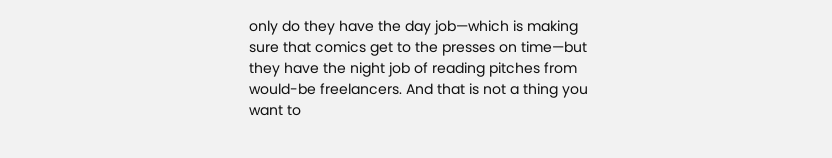only do they have the day job—which is making sure that comics get to the presses on time—but they have the night job of reading pitches from would-be freelancers. And that is not a thing you want to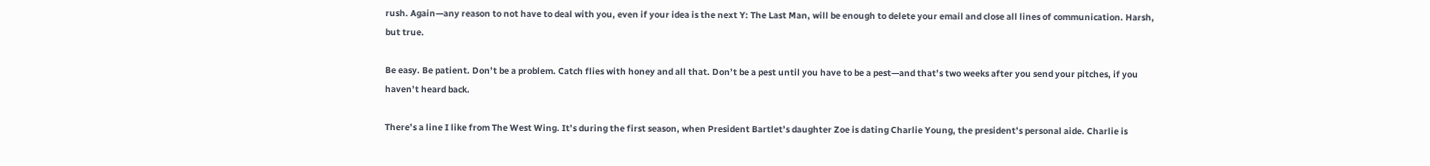rush. Again—any reason to not have to deal with you, even if your idea is the next Y: The Last Man, will be enough to delete your email and close all lines of communication. Harsh, but true.

Be easy. Be patient. Don’t be a problem. Catch flies with honey and all that. Don’t be a pest until you have to be a pest—and that’s two weeks after you send your pitches, if you haven’t heard back.

There’s a line I like from The West Wing. It’s during the first season, when President Bartlet’s daughter Zoe is dating Charlie Young, the president’s personal aide. Charlie is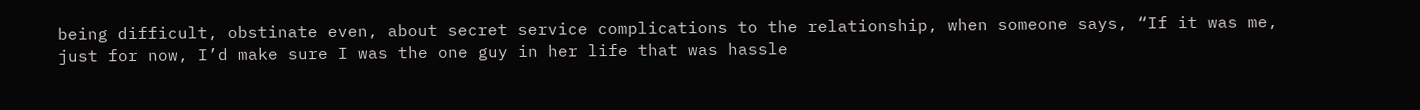being difficult, obstinate even, about secret service complications to the relationship, when someone says, “If it was me, just for now, I’d make sure I was the one guy in her life that was hassle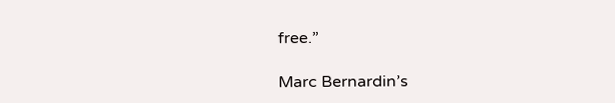free.”

Marc Bernardin’s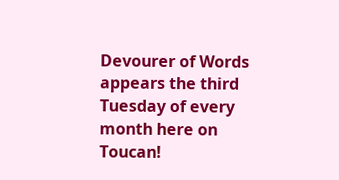Devourer of Words appears the third Tuesday of every month here on Toucan!